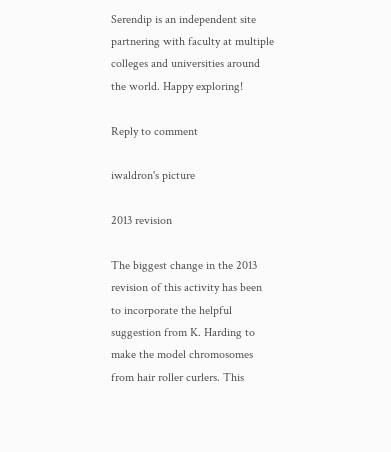Serendip is an independent site partnering with faculty at multiple colleges and universities around the world. Happy exploring!

Reply to comment

iwaldron's picture

2013 revision

The biggest change in the 2013 revision of this activity has been to incorporate the helpful suggestion from K. Harding to make the model chromosomes from hair roller curlers. This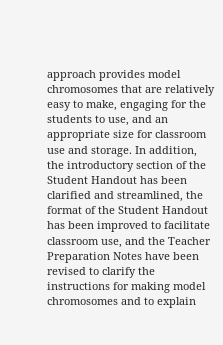approach provides model chromosomes that are relatively easy to make, engaging for the students to use, and an appropriate size for classroom use and storage. In addition, the introductory section of the Student Handout has been clarified and streamlined, the format of the Student Handout has been improved to facilitate classroom use, and the Teacher Preparation Notes have been revised to clarify the instructions for making model chromosomes and to explain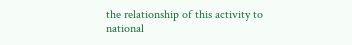the relationship of this activity to national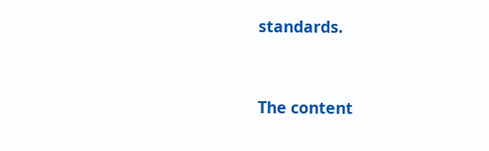standards.


The content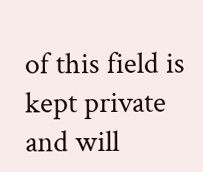of this field is kept private and will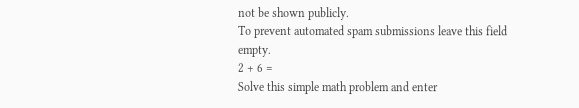not be shown publicly.
To prevent automated spam submissions leave this field empty.
2 + 6 =
Solve this simple math problem and enter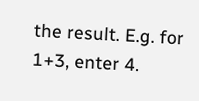the result. E.g. for 1+3, enter 4.